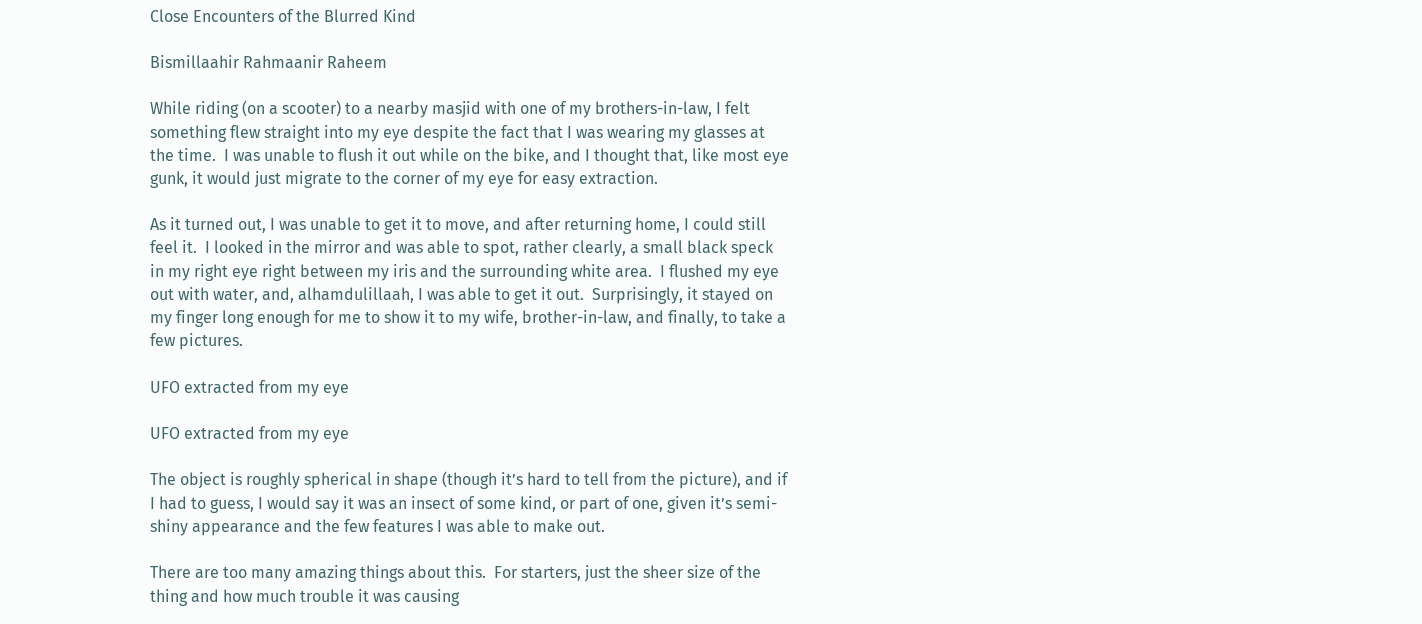Close Encounters of the Blurred Kind

Bismillaahir Rahmaanir Raheem

While riding (on a scooter) to a nearby masjid with one of my brothers-in-law, I felt something flew straight into my eye despite the fact that I was wearing my glasses at the time.  I was unable to flush it out while on the bike, and I thought that, like most eye gunk, it would just migrate to the corner of my eye for easy extraction.

As it turned out, I was unable to get it to move, and after returning home, I could still feel it.  I looked in the mirror and was able to spot, rather clearly, a small black speck in my right eye right between my iris and the surrounding white area.  I flushed my eye out with water, and, alhamdulillaah, I was able to get it out.  Surprisingly, it stayed on my finger long enough for me to show it to my wife, brother-in-law, and finally, to take a few pictures.

UFO extracted from my eye

UFO extracted from my eye

The object is roughly spherical in shape (though it’s hard to tell from the picture), and if I had to guess, I would say it was an insect of some kind, or part of one, given it’s semi-shiny appearance and the few features I was able to make out.

There are too many amazing things about this.  For starters, just the sheer size of the thing and how much trouble it was causing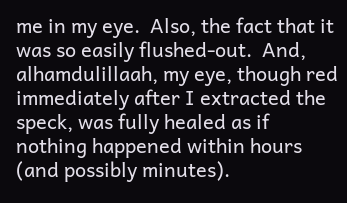me in my eye.  Also, the fact that it was so easily flushed-out.  And, alhamdulillaah, my eye, though red immediately after I extracted the speck, was fully healed as if nothing happened within hours (and possibly minutes).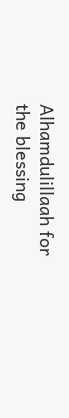Alhamdulillaah for the blessing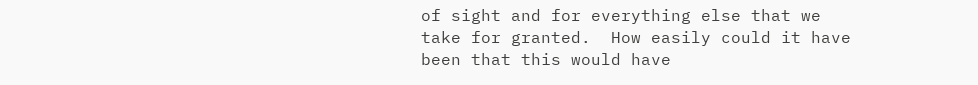of sight and for everything else that we take for granted.  How easily could it have been that this would have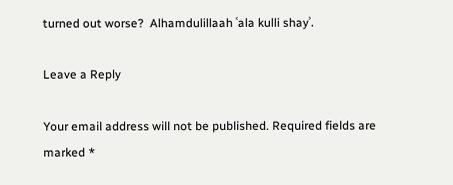turned out worse?  Alhamdulillaah ʿala kulli shayʾ.

Leave a Reply

Your email address will not be published. Required fields are marked *